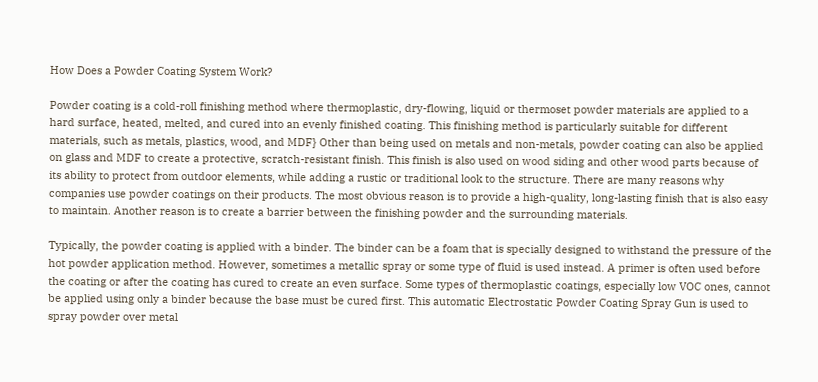How Does a Powder Coating System Work?

Powder coating is a cold-roll finishing method where thermoplastic, dry-flowing, liquid or thermoset powder materials are applied to a hard surface, heated, melted, and cured into an evenly finished coating. This finishing method is particularly suitable for different materials, such as metals, plastics, wood, and MDF} Other than being used on metals and non-metals, powder coating can also be applied on glass and MDF to create a protective, scratch-resistant finish. This finish is also used on wood siding and other wood parts because of its ability to protect from outdoor elements, while adding a rustic or traditional look to the structure. There are many reasons why companies use powder coatings on their products. The most obvious reason is to provide a high-quality, long-lasting finish that is also easy to maintain. Another reason is to create a barrier between the finishing powder and the surrounding materials.

Typically, the powder coating is applied with a binder. The binder can be a foam that is specially designed to withstand the pressure of the hot powder application method. However, sometimes a metallic spray or some type of fluid is used instead. A primer is often used before the coating or after the coating has cured to create an even surface. Some types of thermoplastic coatings, especially low VOC ones, cannot be applied using only a binder because the base must be cured first. This automatic Electrostatic Powder Coating Spray Gun is used to spray powder over metal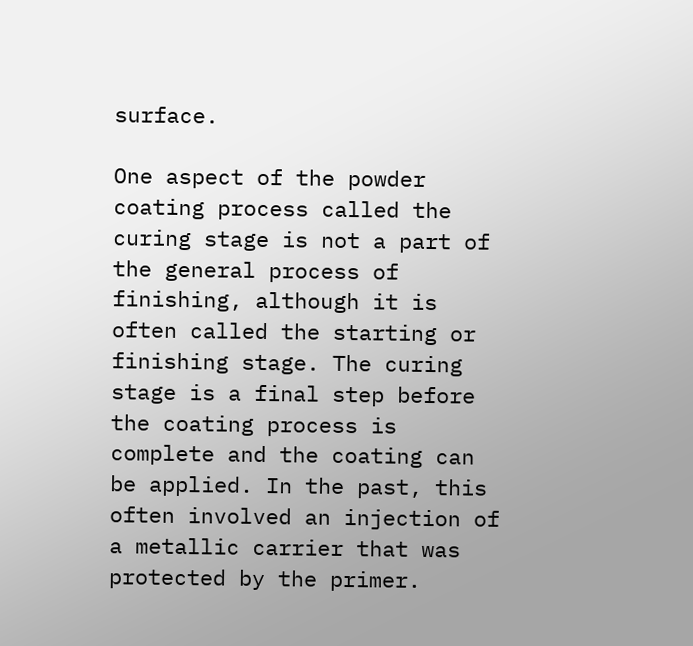surface.

One aspect of the powder coating process called the curing stage is not a part of the general process of finishing, although it is often called the starting or finishing stage. The curing stage is a final step before the coating process is complete and the coating can be applied. In the past, this often involved an injection of a metallic carrier that was protected by the primer.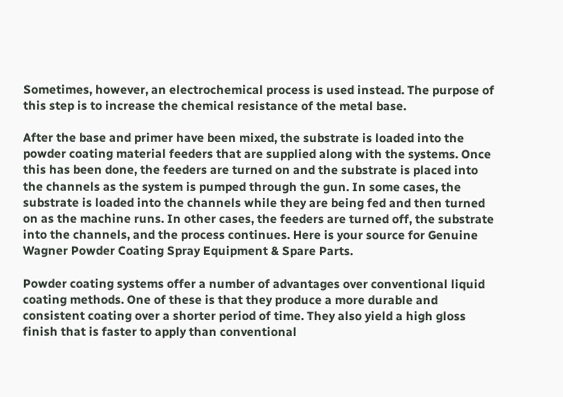Sometimes, however, an electrochemical process is used instead. The purpose of this step is to increase the chemical resistance of the metal base.

After the base and primer have been mixed, the substrate is loaded into the powder coating material feeders that are supplied along with the systems. Once this has been done, the feeders are turned on and the substrate is placed into the channels as the system is pumped through the gun. In some cases, the substrate is loaded into the channels while they are being fed and then turned on as the machine runs. In other cases, the feeders are turned off, the substrate into the channels, and the process continues. Here is your source for Genuine Wagner Powder Coating Spray Equipment & Spare Parts.

Powder coating systems offer a number of advantages over conventional liquid coating methods. One of these is that they produce a more durable and consistent coating over a shorter period of time. They also yield a high gloss finish that is faster to apply than conventional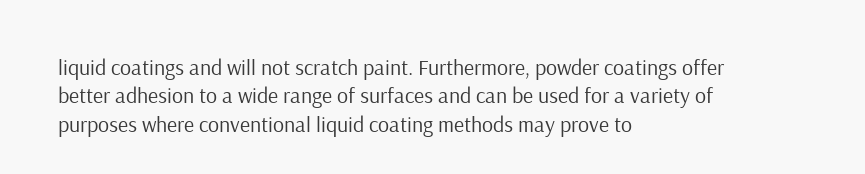liquid coatings and will not scratch paint. Furthermore, powder coatings offer better adhesion to a wide range of surfaces and can be used for a variety of purposes where conventional liquid coating methods may prove to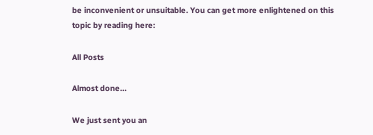be inconvenient or unsuitable. You can get more enlightened on this topic by reading here:

All Posts

Almost done…

We just sent you an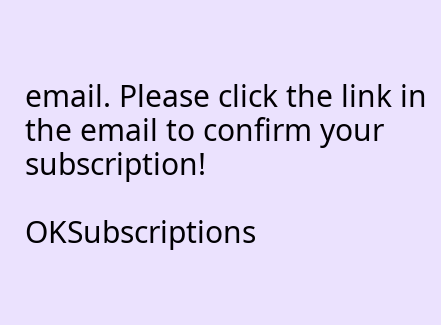email. Please click the link in the email to confirm your subscription!

OKSubscriptions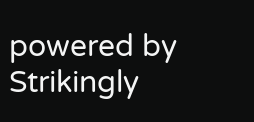powered by Strikingly